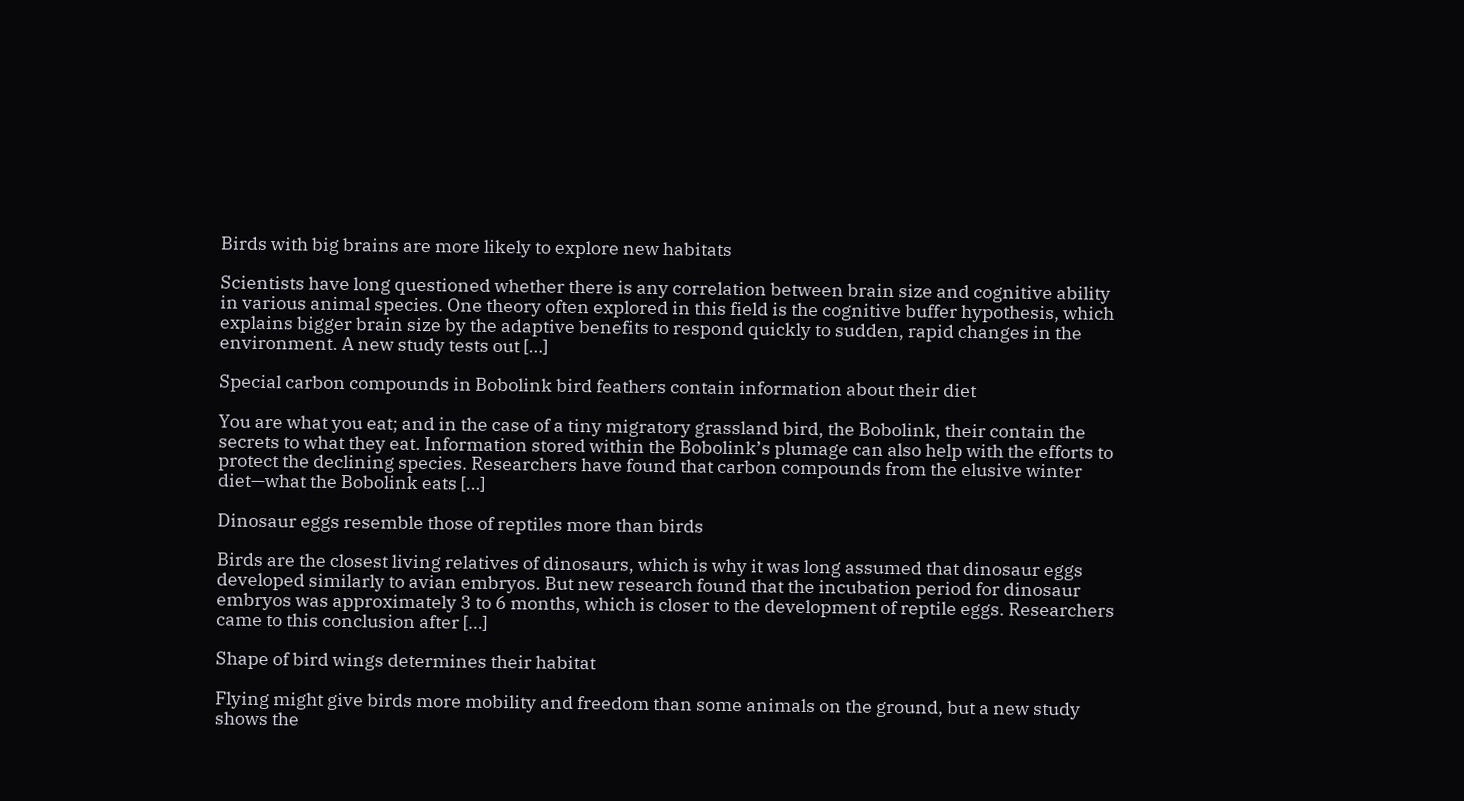Birds with big brains are more likely to explore new habitats

Scientists have long questioned whether there is any correlation between brain size and cognitive ability in various animal species. One theory often explored in this field is the cognitive buffer hypothesis, which explains bigger brain size by the adaptive benefits to respond quickly to sudden, rapid changes in the environment. A new study tests out […]

Special carbon compounds in Bobolink bird feathers contain information about their diet

You are what you eat; and in the case of a tiny migratory grassland bird, the Bobolink, their contain the secrets to what they eat. Information stored within the Bobolink’s plumage can also help with the efforts to protect the declining species. Researchers have found that carbon compounds from the elusive winter diet—what the Bobolink eats […]

Dinosaur eggs resemble those of reptiles more than birds

Birds are the closest living relatives of dinosaurs, which is why it was long assumed that dinosaur eggs developed similarly to avian embryos. But new research found that the incubation period for dinosaur embryos was approximately 3 to 6 months, which is closer to the development of reptile eggs. Researchers came to this conclusion after […]

Shape of bird wings determines their habitat

Flying might give birds more mobility and freedom than some animals on the ground, but a new study shows the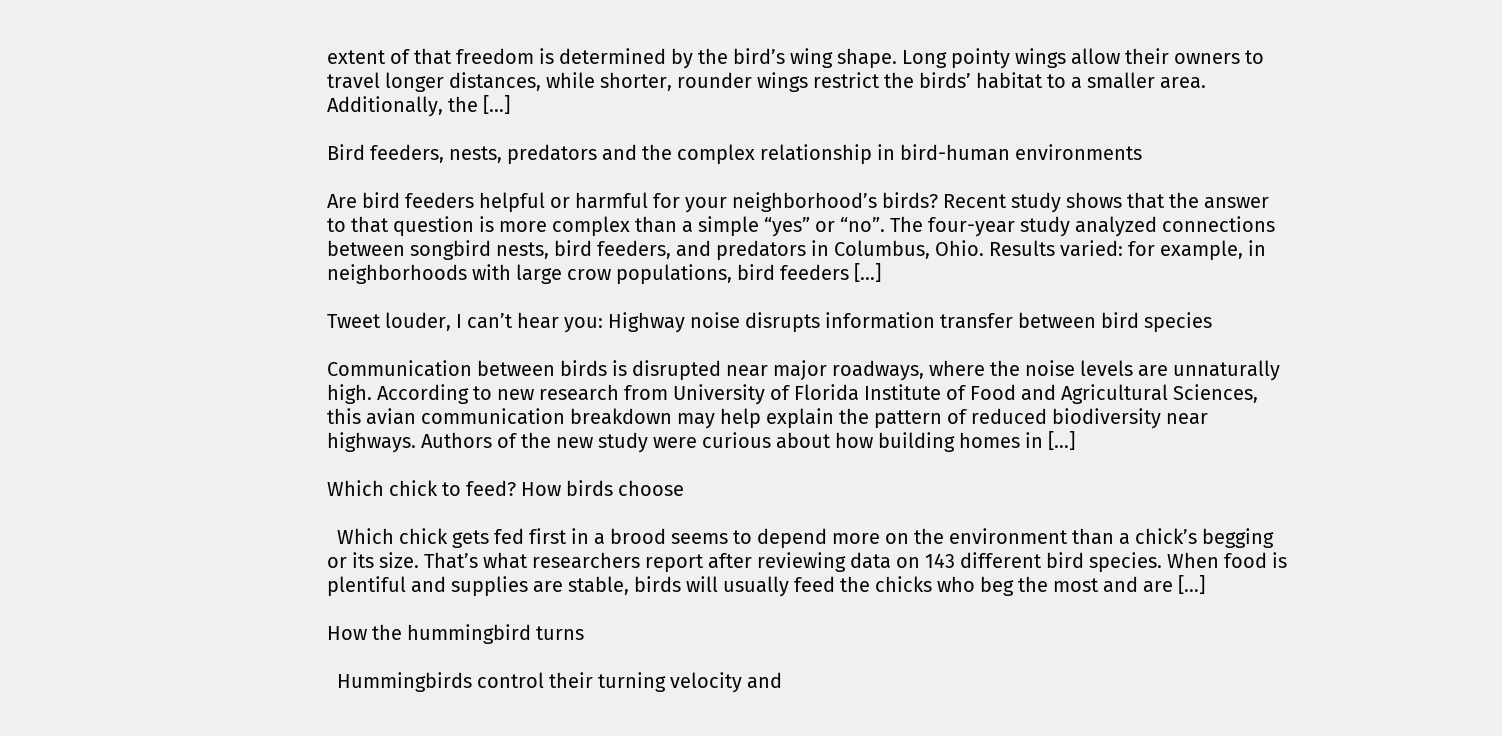extent of that freedom is determined by the bird’s wing shape. Long pointy wings allow their owners to travel longer distances, while shorter, rounder wings restrict the birds’ habitat to a smaller area. Additionally, the […]

Bird feeders, nests, predators and the complex relationship in bird-human environments

Are bird feeders helpful or harmful for your neighborhood’s birds? Recent study shows that the answer to that question is more complex than a simple “yes” or “no”. The four-year study analyzed connections between songbird nests, bird feeders, and predators in Columbus, Ohio. Results varied: for example, in neighborhoods with large crow populations, bird feeders […]

Tweet louder, I can’t hear you: Highway noise disrupts information transfer between bird species

Communication between birds is disrupted near major roadways, where the noise levels are unnaturally high. According to new research from University of Florida Institute of Food and Agricultural Sciences, this avian communication breakdown may help explain the pattern of reduced biodiversity near highways. Authors of the new study were curious about how building homes in […]

Which chick to feed? How birds choose

  Which chick gets fed first in a brood seems to depend more on the environment than a chick’s begging or its size. That’s what researchers report after reviewing data on 143 different bird species. When food is plentiful and supplies are stable, birds will usually feed the chicks who beg the most and are […]

How the hummingbird turns

  Hummingbirds control their turning velocity and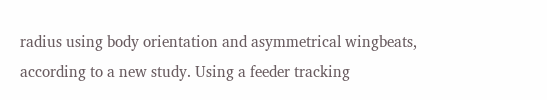radius using body orientation and asymmetrical wingbeats, according to a new study. Using a feeder tracking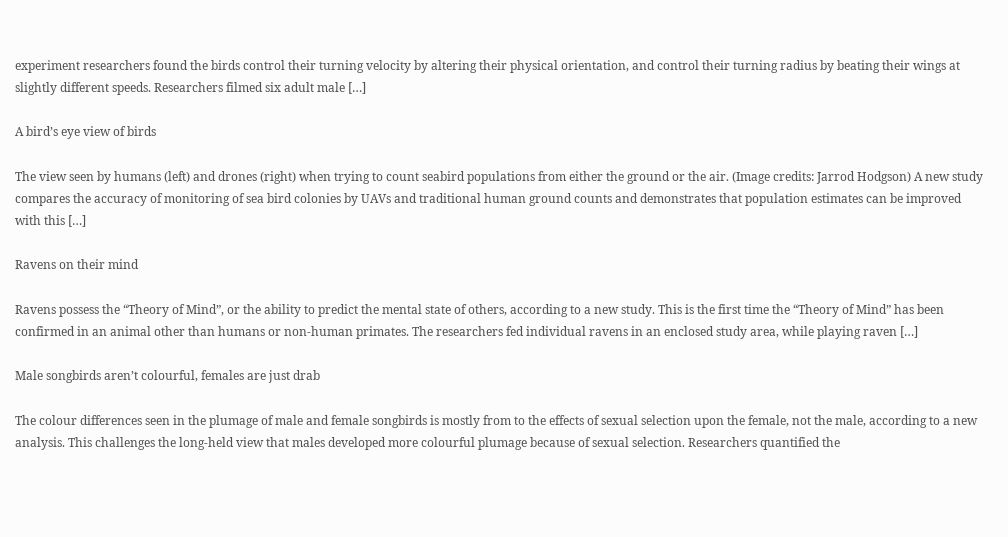experiment researchers found the birds control their turning velocity by altering their physical orientation, and control their turning radius by beating their wings at slightly different speeds. Researchers filmed six adult male […]

A bird’s eye view of birds

The view seen by humans (left) and drones (right) when trying to count seabird populations from either the ground or the air. (Image credits: Jarrod Hodgson) A new study compares the accuracy of monitoring of sea bird colonies by UAVs and traditional human ground counts and demonstrates that population estimates can be improved with this […]

Ravens on their mind

Ravens possess the “Theory of Mind”, or the ability to predict the mental state of others, according to a new study. This is the first time the “Theory of Mind” has been confirmed in an animal other than humans or non-human primates. The researchers fed individual ravens in an enclosed study area, while playing raven […]

Male songbirds aren’t colourful, females are just drab

The colour differences seen in the plumage of male and female songbirds is mostly from to the effects of sexual selection upon the female, not the male, according to a new analysis. This challenges the long-held view that males developed more colourful plumage because of sexual selection. Researchers quantified the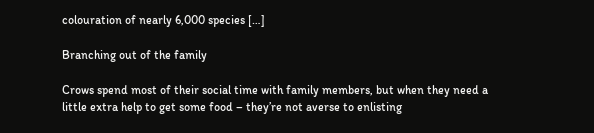colouration of nearly 6,000 species […]

Branching out of the family

Crows spend most of their social time with family members, but when they need a little extra help to get some food – they’re not averse to enlisting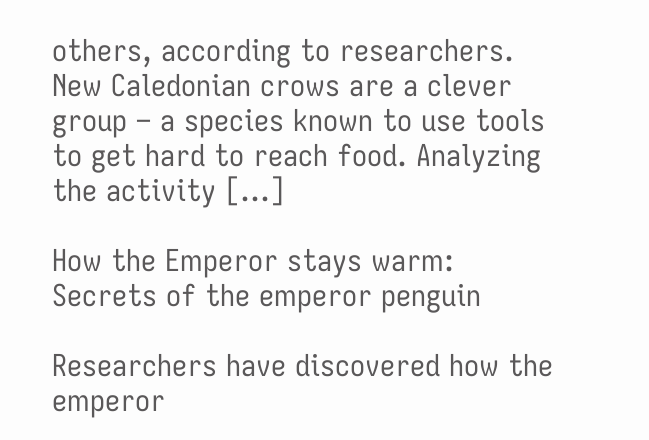others, according to researchers. New Caledonian crows are a clever group – a species known to use tools to get hard to reach food. Analyzing the activity […]

How the Emperor stays warm: Secrets of the emperor penguin

Researchers have discovered how the emperor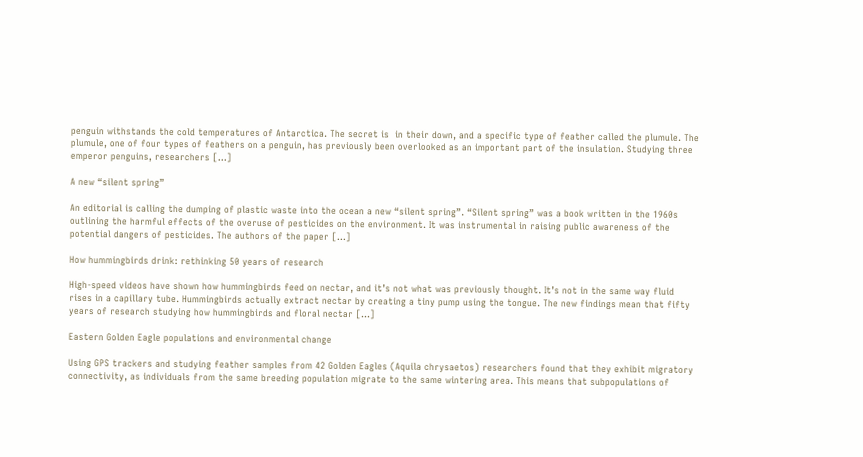penguin withstands the cold temperatures of Antarctica. The secret is  in their down, and a specific type of feather called the plumule. The plumule, one of four types of feathers on a penguin, has previously been overlooked as an important part of the insulation. Studying three emperor penguins, researchers […]

A new “silent spring”

An editorial is calling the dumping of plastic waste into the ocean a new “silent spring”. “Silent spring” was a book written in the 1960s outlining the harmful effects of the overuse of pesticides on the environment. It was instrumental in raising public awareness of the potential dangers of pesticides. The authors of the paper […]

How hummingbirds drink: rethinking 50 years of research

High-speed videos have shown how hummingbirds feed on nectar, and it’s not what was previously thought. It’s not in the same way fluid rises in a capillary tube. Hummingbirds actually extract nectar by creating a tiny pump using the tongue. The new findings mean that fifty years of research studying how hummingbirds and floral nectar […]

Eastern Golden Eagle populations and environmental change

Using GPS trackers and studying feather samples from 42 Golden Eagles (Aquila chrysaetos) researchers found that they exhibit migratory connectivity, as individuals from the same breeding population migrate to the same wintering area. This means that subpopulations of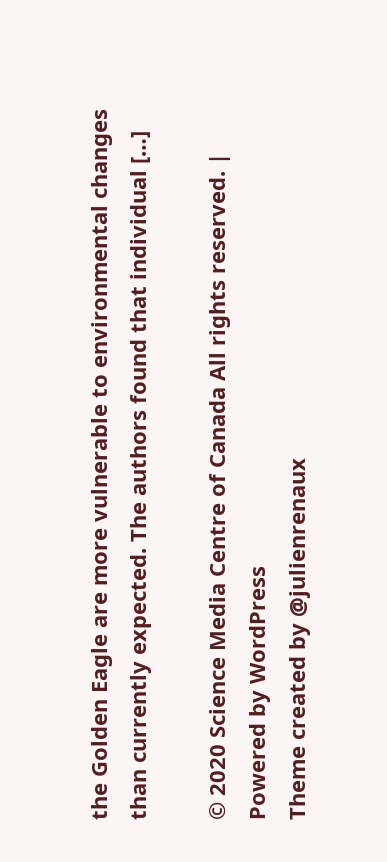the Golden Eagle are more vulnerable to environmental changes than currently expected. The authors found that individual […]

© 2020 Science Media Centre of Canada All rights reserved. | Powered by WordPress
Theme created by @julienrenaux